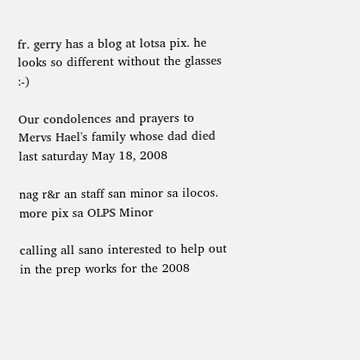fr. gerry has a blog at lotsa pix. he looks so different without the glasses :-)

Our condolences and prayers to Mervs Hael's family whose dad died last saturday May 18, 2008

nag r&r an staff san minor sa ilocos. more pix sa OLPS Minor

calling all sano interested to help out in the prep works for the 2008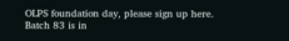OLPS foundation day, please sign up here. Batch 83 is in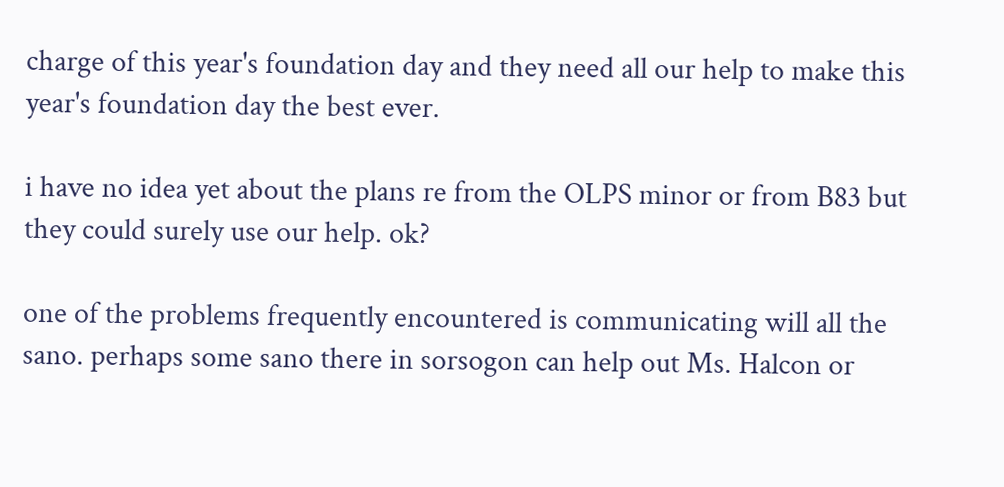charge of this year's foundation day and they need all our help to make this year's foundation day the best ever.

i have no idea yet about the plans re from the OLPS minor or from B83 but they could surely use our help. ok?

one of the problems frequently encountered is communicating will all the sano. perhaps some sano there in sorsogon can help out Ms. Halcon or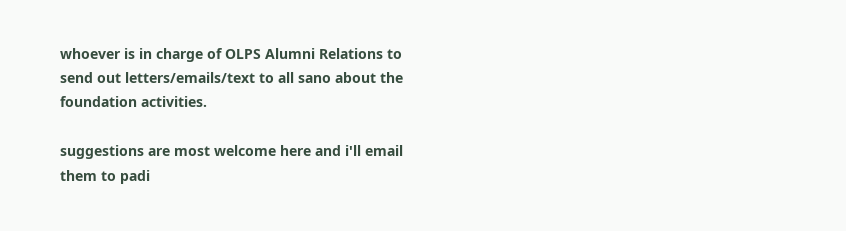whoever is in charge of OLPS Alumni Relations to send out letters/emails/text to all sano about the foundation activities.

suggestions are most welcome here and i'll email them to padi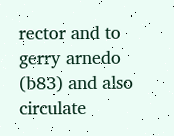rector and to gerry arnedo (b83) and also circulate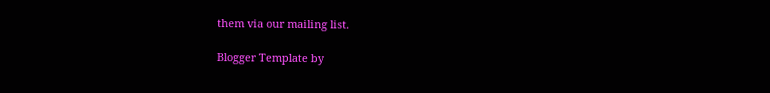them via our mailing list.

Blogger Template by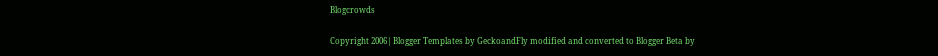Blogcrowds

Copyright 2006| Blogger Templates by GeckoandFly modified and converted to Blogger Beta by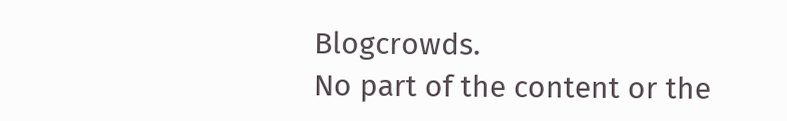Blogcrowds.
No part of the content or the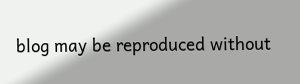blog may be reproduced without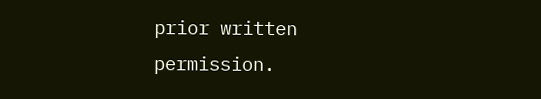prior written permission.